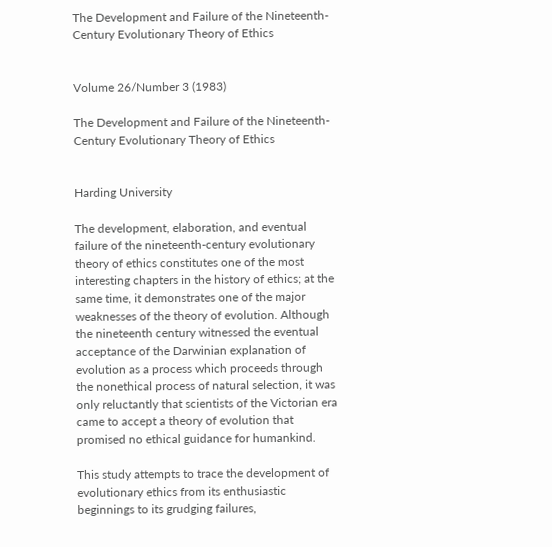The Development and Failure of the Nineteenth-Century Evolutionary Theory of Ethics


Volume 26/Number 3 (1983)

The Development and Failure of the Nineteenth-Century Evolutionary Theory of Ethics


Harding University

The development, elaboration, and eventual failure of the nineteenth-century evolutionary theory of ethics constitutes one of the most interesting chapters in the history of ethics; at the same time, it demonstrates one of the major weaknesses of the theory of evolution. Although the nineteenth century witnessed the eventual acceptance of the Darwinian explanation of evolution as a process which proceeds through the nonethical process of natural selection, it was only reluctantly that scientists of the Victorian era came to accept a theory of evolution that promised no ethical guidance for humankind.

This study attempts to trace the development of evolutionary ethics from its enthusiastic beginnings to its grudging failures,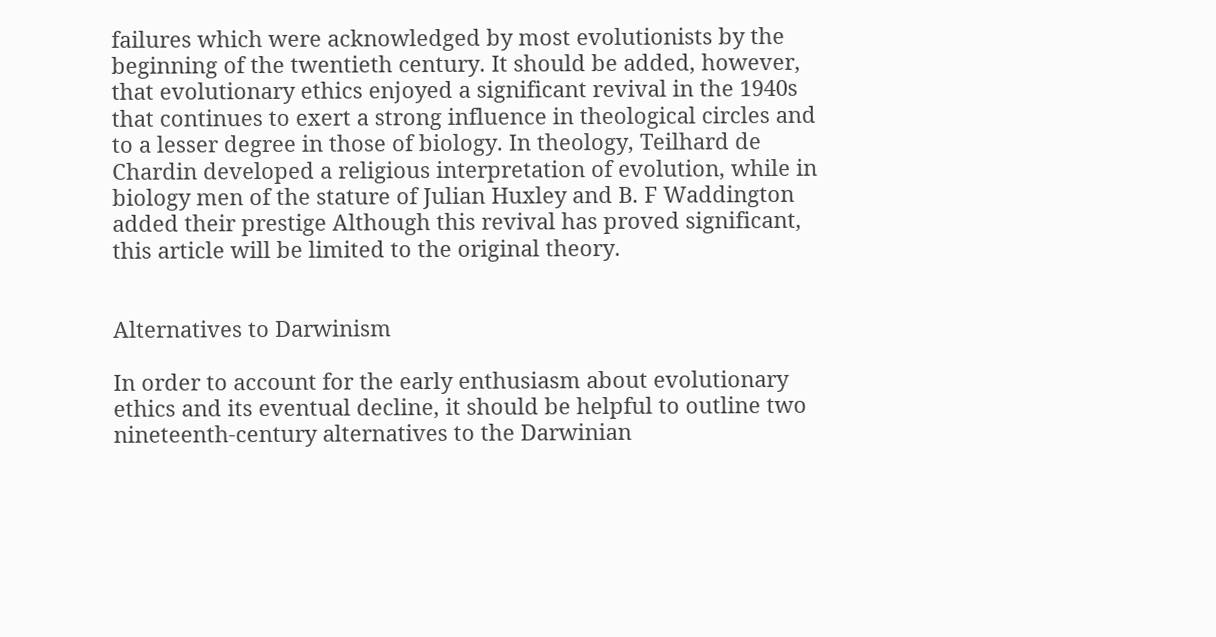failures which were acknowledged by most evolutionists by the beginning of the twentieth century. It should be added, however, that evolutionary ethics enjoyed a significant revival in the 1940s that continues to exert a strong influence in theological circles and to a lesser degree in those of biology. In theology, Teilhard de Chardin developed a religious interpretation of evolution, while in biology men of the stature of Julian Huxley and B. F Waddington added their prestige Although this revival has proved significant, this article will be limited to the original theory.


Alternatives to Darwinism

In order to account for the early enthusiasm about evolutionary ethics and its eventual decline, it should be helpful to outline two nineteenth-century alternatives to the Darwinian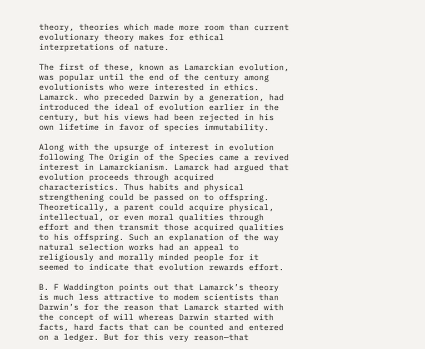theory, theories which made more room than current evolutionary theory makes for ethical interpretations of nature.

The first of these, known as Lamarckian evolution, was popular until the end of the century among evolutionists who were interested in ethics. Lamarck. who preceded Darwin by a generation, had introduced the ideal of evolution earlier in the century, but his views had been rejected in his own lifetime in favor of species immutability.

Along with the upsurge of interest in evolution following The Origin of the Species came a revived interest in Lamarckianism. Lamarck had argued that evolution proceeds through acquired characteristics. Thus habits and physical strengthening could be passed on to offspring. Theoretically, a parent could acquire physical, intellectual, or even moral qualities through effort and then transmit those acquired qualities to his offspring. Such an explanation of the way natural selection works had an appeal to religiously and morally minded people for it seemed to indicate that evolution rewards effort.

B. F Waddington points out that Lamarck’s theory is much less attractive to modem scientists than Darwin’s for the reason that Lamarck started with the concept of will whereas Darwin started with facts, hard facts that can be counted and entered on a ledger. But for this very reason—that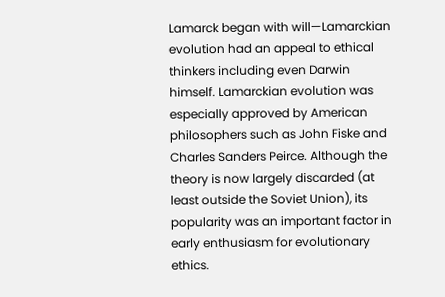Lamarck began with will—Lamarckian evolution had an appeal to ethical thinkers including even Darwin himself. Lamarckian evolution was especially approved by American philosophers such as John Fiske and Charles Sanders Peirce. Although the theory is now largely discarded (at least outside the Soviet Union), its popularity was an important factor in early enthusiasm for evolutionary ethics.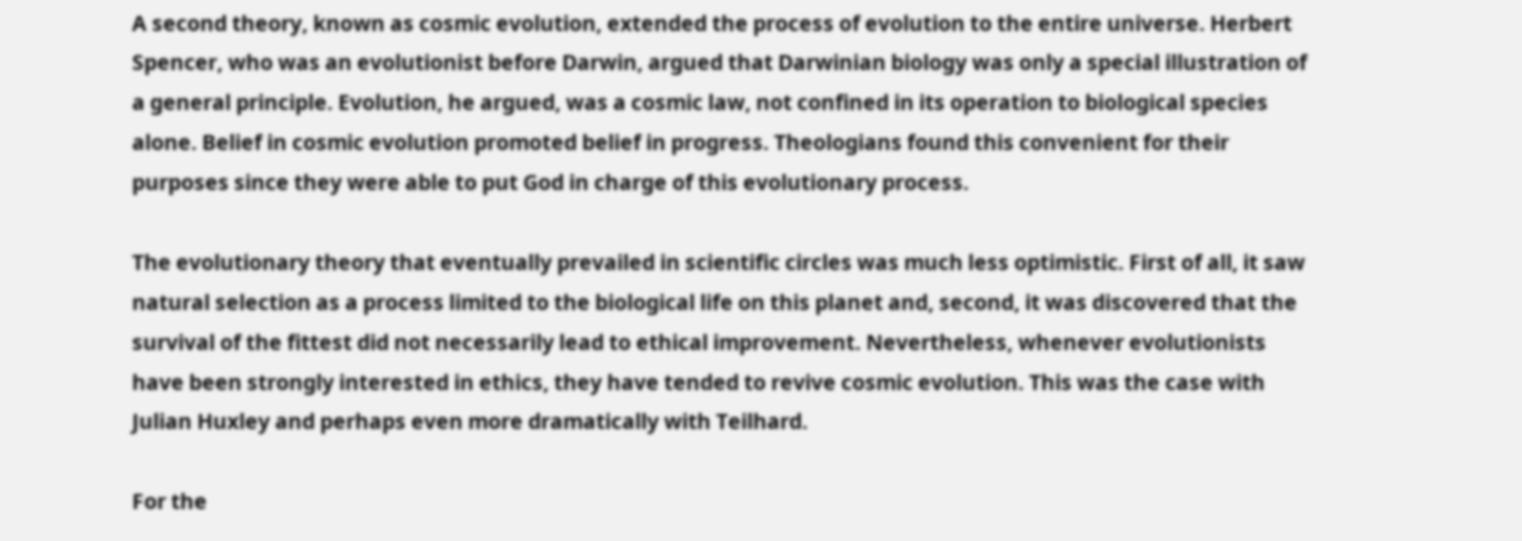A second theory, known as cosmic evolution, extended the process of evolution to the entire universe. Herbert Spencer, who was an evolutionist before Darwin, argued that Darwinian biology was only a special illustration of a general principle. Evolution, he argued, was a cosmic law, not confined in its operation to biological species alone. Belief in cosmic evolution promoted belief in progress. Theologians found this convenient for their purposes since they were able to put God in charge of this evolutionary process.

The evolutionary theory that eventually prevailed in scientific circles was much less optimistic. First of all, it saw natural selection as a process limited to the biological life on this planet and, second, it was discovered that the survival of the fittest did not necessarily lead to ethical improvement. Nevertheless, whenever evolutionists have been strongly interested in ethics, they have tended to revive cosmic evolution. This was the case with Julian Huxley and perhaps even more dramatically with Teilhard.

For the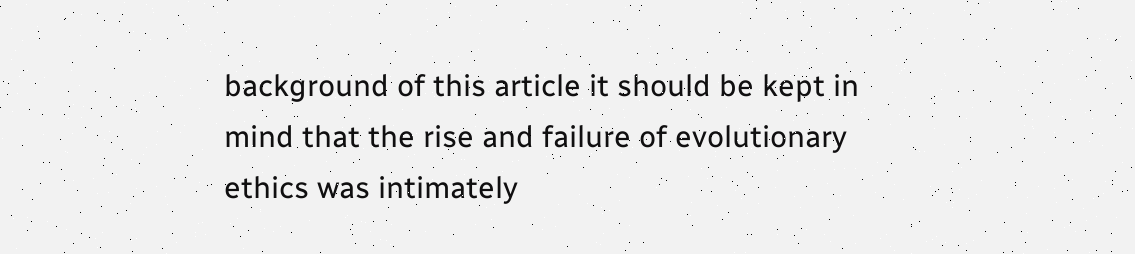background of this article it should be kept in mind that the rise and failure of evolutionary ethics was intimately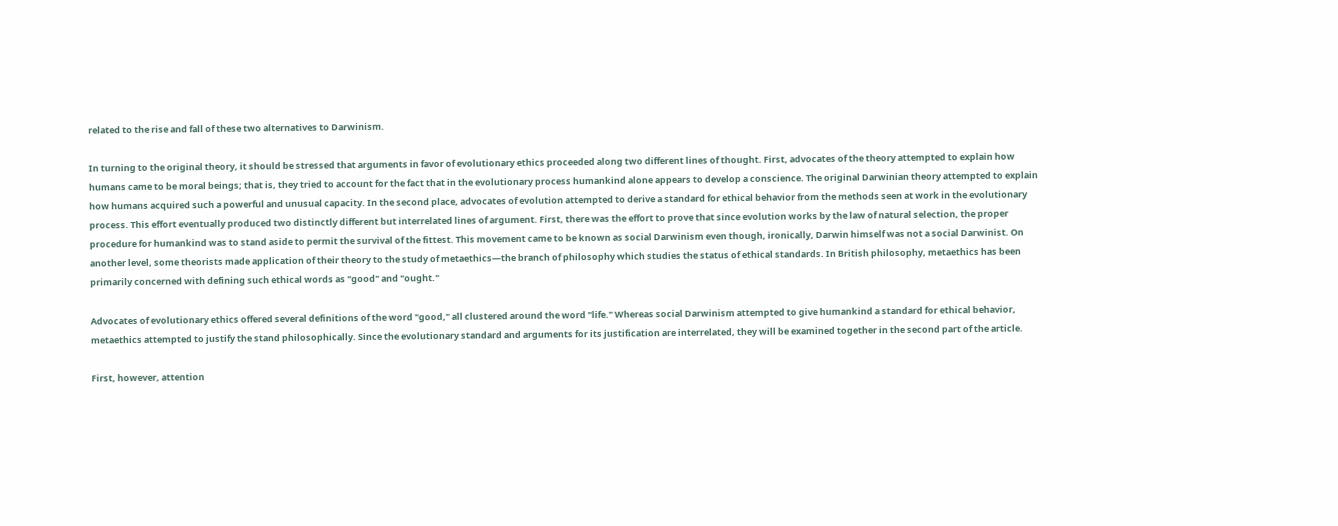related to the rise and fall of these two alternatives to Darwinism.

In turning to the original theory, it should be stressed that arguments in favor of evolutionary ethics proceeded along two different lines of thought. First, advocates of the theory attempted to explain how humans came to be moral beings; that is, they tried to account for the fact that in the evolutionary process humankind alone appears to develop a conscience. The original Darwinian theory attempted to explain how humans acquired such a powerful and unusual capacity. In the second place, advocates of evolution attempted to derive a standard for ethical behavior from the methods seen at work in the evolutionary process. This effort eventually produced two distinctly different but interrelated lines of argument. First, there was the effort to prove that since evolution works by the law of natural selection, the proper procedure for humankind was to stand aside to permit the survival of the fittest. This movement came to be known as social Darwinism even though, ironically, Darwin himself was not a social Darwinist. On another level, some theorists made application of their theory to the study of metaethics—the branch of philosophy which studies the status of ethical standards. In British philosophy, metaethics has been primarily concerned with defining such ethical words as "good" and "ought."

Advocates of evolutionary ethics offered several definitions of the word "good," all clustered around the word "life." Whereas social Darwinism attempted to give humankind a standard for ethical behavior, metaethics attempted to justify the stand philosophically. Since the evolutionary standard and arguments for its justification are interrelated, they will be examined together in the second part of the article.

First, however, attention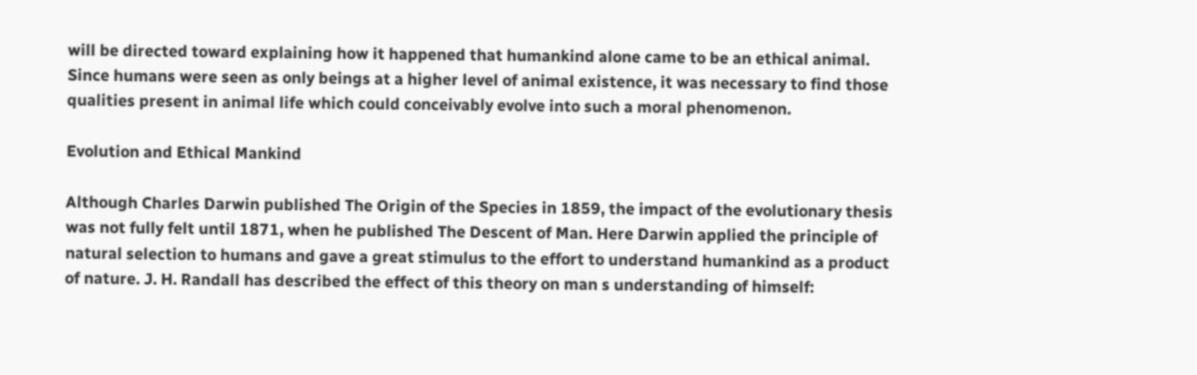will be directed toward explaining how it happened that humankind alone came to be an ethical animal. Since humans were seen as only beings at a higher level of animal existence, it was necessary to find those qualities present in animal life which could conceivably evolve into such a moral phenomenon.

Evolution and Ethical Mankind

Although Charles Darwin published The Origin of the Species in 1859, the impact of the evolutionary thesis was not fully felt until 1871, when he published The Descent of Man. Here Darwin applied the principle of natural selection to humans and gave a great stimulus to the effort to understand humankind as a product of nature. J. H. Randall has described the effect of this theory on man s understanding of himself: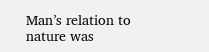Man’s relation to nature was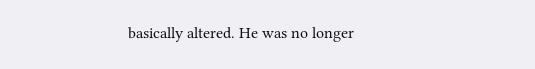basically altered. He was no longer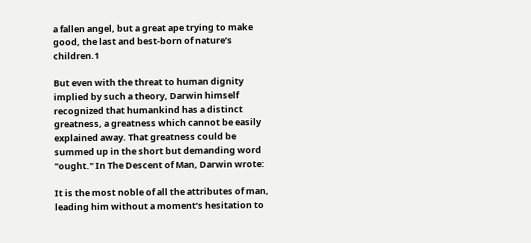a fallen angel, but a great ape trying to make good, the last and best-born of nature’s children.1

But even with the threat to human dignity implied by such a theory, Darwin himself recognized that humankind has a distinct greatness, a greatness which cannot be easily explained away. That greatness could be summed up in the short but demanding word "ought." In The Descent of Man, Darwin wrote:

It is the most noble of all the attributes of man, leading him without a moment’s hesitation to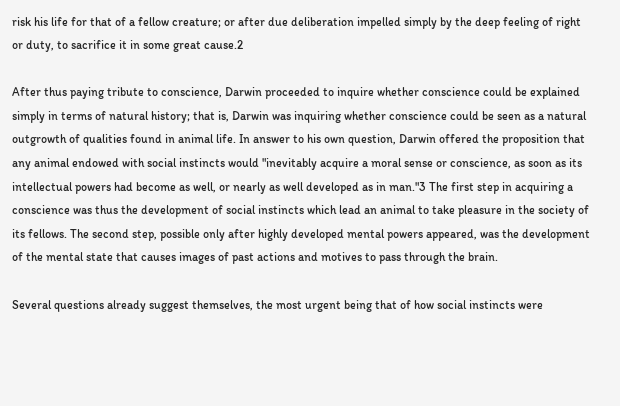risk his life for that of a fellow creature; or after due deliberation impelled simply by the deep feeling of right or duty, to sacrifice it in some great cause.2

After thus paying tribute to conscience, Darwin proceeded to inquire whether conscience could be explained simply in terms of natural history; that is, Darwin was inquiring whether conscience could be seen as a natural outgrowth of qualities found in animal life. In answer to his own question, Darwin offered the proposition that any animal endowed with social instincts would "inevitably acquire a moral sense or conscience, as soon as its intellectual powers had become as well, or nearly as well developed as in man."3 The first step in acquiring a conscience was thus the development of social instincts which lead an animal to take pleasure in the society of its fellows. The second step, possible only after highly developed mental powers appeared, was the development of the mental state that causes images of past actions and motives to pass through the brain.

Several questions already suggest themselves, the most urgent being that of how social instincts were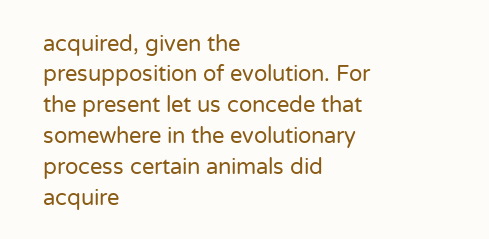acquired, given the presupposition of evolution. For the present let us concede that somewhere in the evolutionary process certain animals did acquire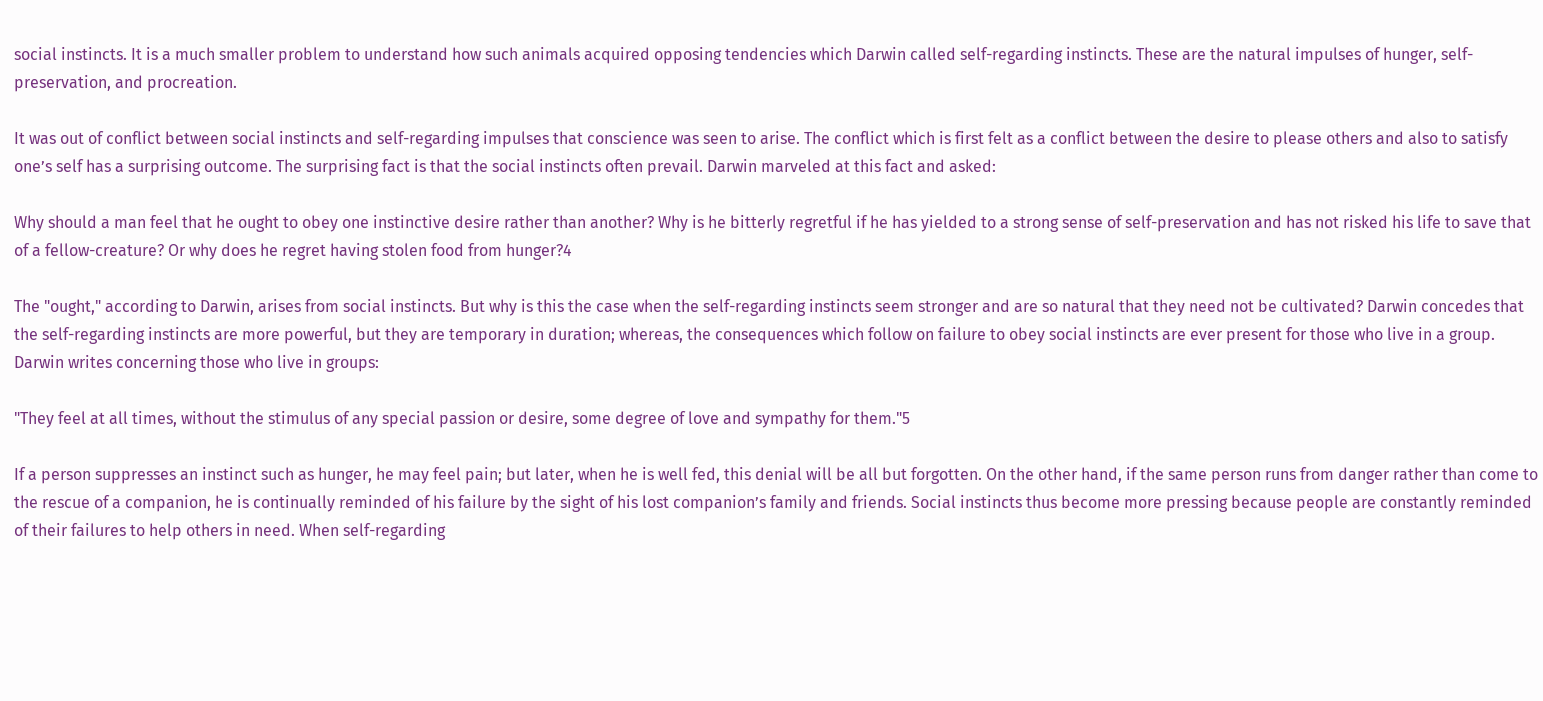social instincts. It is a much smaller problem to understand how such animals acquired opposing tendencies which Darwin called self-regarding instincts. These are the natural impulses of hunger, self-preservation, and procreation.

It was out of conflict between social instincts and self-regarding impulses that conscience was seen to arise. The conflict which is first felt as a conflict between the desire to please others and also to satisfy one’s self has a surprising outcome. The surprising fact is that the social instincts often prevail. Darwin marveled at this fact and asked:

Why should a man feel that he ought to obey one instinctive desire rather than another? Why is he bitterly regretful if he has yielded to a strong sense of self-preservation and has not risked his life to save that of a fellow-creature? Or why does he regret having stolen food from hunger?4

The "ought," according to Darwin, arises from social instincts. But why is this the case when the self-regarding instincts seem stronger and are so natural that they need not be cultivated? Darwin concedes that the self-regarding instincts are more powerful, but they are temporary in duration; whereas, the consequences which follow on failure to obey social instincts are ever present for those who live in a group. Darwin writes concerning those who live in groups:

"They feel at all times, without the stimulus of any special passion or desire, some degree of love and sympathy for them."5

If a person suppresses an instinct such as hunger, he may feel pain; but later, when he is well fed, this denial will be all but forgotten. On the other hand, if the same person runs from danger rather than come to the rescue of a companion, he is continually reminded of his failure by the sight of his lost companion’s family and friends. Social instincts thus become more pressing because people are constantly reminded of their failures to help others in need. When self-regarding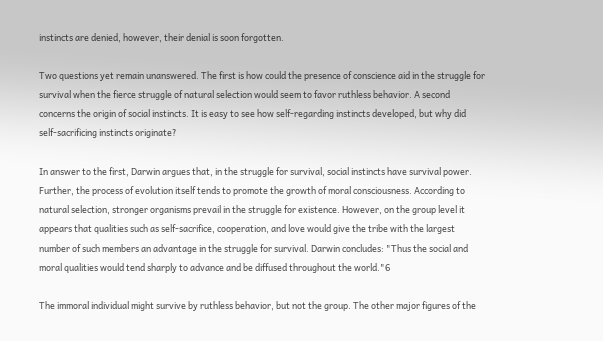instincts are denied, however, their denial is soon forgotten.

Two questions yet remain unanswered. The first is how could the presence of conscience aid in the struggle for survival when the fierce struggle of natural selection would seem to favor ruthless behavior. A second concerns the origin of social instincts. It is easy to see how self-regarding instincts developed, but why did self-sacrificing instincts originate?

In answer to the first, Darwin argues that, in the struggle for survival, social instincts have survival power. Further, the process of evolution itself tends to promote the growth of moral consciousness. According to natural selection, stronger organisms prevail in the struggle for existence. However, on the group level it appears that qualities such as self-sacrifice, cooperation, and love would give the tribe with the largest number of such members an advantage in the struggle for survival. Darwin concludes: "Thus the social and moral qualities would tend sharply to advance and be diffused throughout the world."6

The immoral individual might survive by ruthless behavior, but not the group. The other major figures of the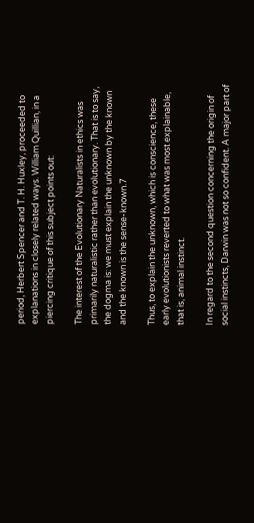period, Herbert Spencer and T. H. Huxley, proceeded to explanations in closely related ways. William Quillian, in a piercing critique of this subject points out:

The interest of the Evolutionary Naturalists in ethics was primarily naturalistic rather than evolutionary. That is to say, the dogma is: we must explain the unknown by the known and the known is the sense-known.7

Thus, to explain the unknown, which is conscience, these early evolutionists reverted to what was most explainable, that is, animal instinct.

In regard to the second question concerning the origin of social instincts, Darwin was not so confident. A major part of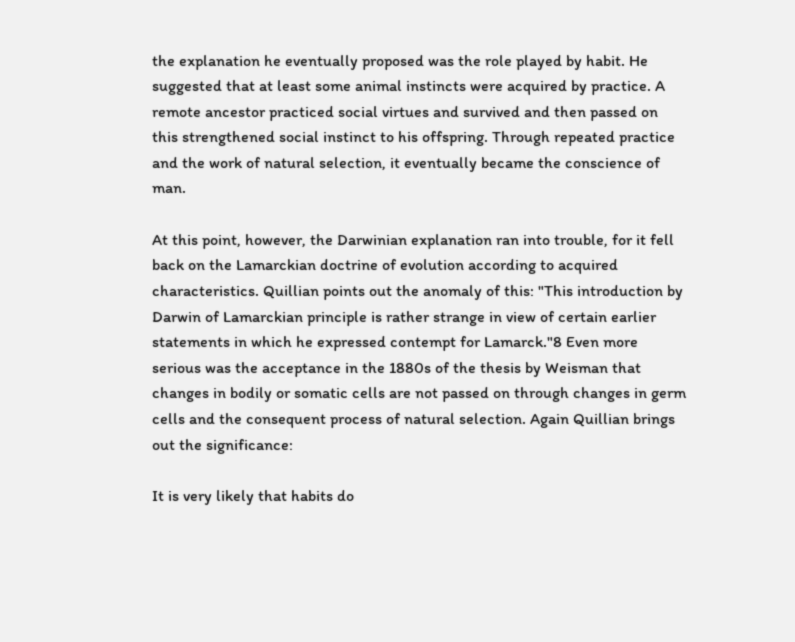the explanation he eventually proposed was the role played by habit. He suggested that at least some animal instincts were acquired by practice. A remote ancestor practiced social virtues and survived and then passed on this strengthened social instinct to his offspring. Through repeated practice and the work of natural selection, it eventually became the conscience of man.

At this point, however, the Darwinian explanation ran into trouble, for it fell back on the Lamarckian doctrine of evolution according to acquired characteristics. Quillian points out the anomaly of this: "This introduction by Darwin of Lamarckian principle is rather strange in view of certain earlier statements in which he expressed contempt for Lamarck."8 Even more serious was the acceptance in the 1880s of the thesis by Weisman that changes in bodily or somatic cells are not passed on through changes in germ cells and the consequent process of natural selection. Again Quillian brings out the significance:

It is very likely that habits do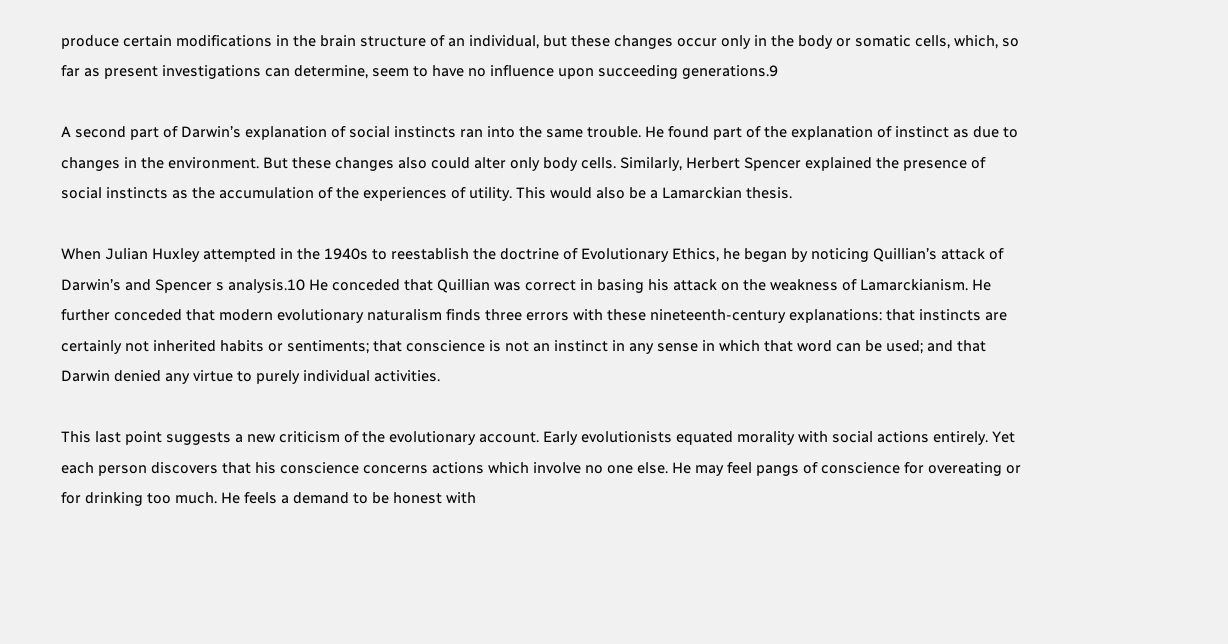produce certain modifications in the brain structure of an individual, but these changes occur only in the body or somatic cells, which, so far as present investigations can determine, seem to have no influence upon succeeding generations.9

A second part of Darwin’s explanation of social instincts ran into the same trouble. He found part of the explanation of instinct as due to changes in the environment. But these changes also could alter only body cells. Similarly, Herbert Spencer explained the presence of social instincts as the accumulation of the experiences of utility. This would also be a Lamarckian thesis.

When Julian Huxley attempted in the 1940s to reestablish the doctrine of Evolutionary Ethics, he began by noticing Quillian’s attack of Darwin’s and Spencer s analysis.10 He conceded that Quillian was correct in basing his attack on the weakness of Lamarckianism. He further conceded that modern evolutionary naturalism finds three errors with these nineteenth-century explanations: that instincts are certainly not inherited habits or sentiments; that conscience is not an instinct in any sense in which that word can be used; and that Darwin denied any virtue to purely individual activities.

This last point suggests a new criticism of the evolutionary account. Early evolutionists equated morality with social actions entirely. Yet each person discovers that his conscience concerns actions which involve no one else. He may feel pangs of conscience for overeating or for drinking too much. He feels a demand to be honest with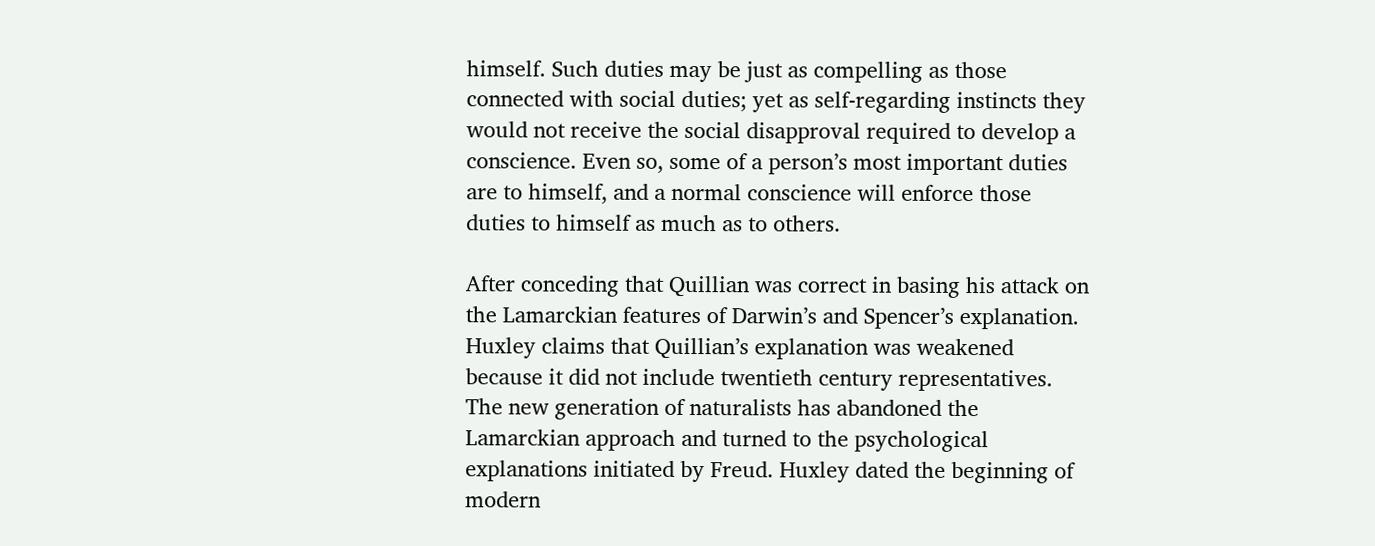himself. Such duties may be just as compelling as those connected with social duties; yet as self-regarding instincts they would not receive the social disapproval required to develop a conscience. Even so, some of a person’s most important duties are to himself, and a normal conscience will enforce those duties to himself as much as to others.

After conceding that Quillian was correct in basing his attack on the Lamarckian features of Darwin’s and Spencer’s explanation. Huxley claims that Quillian’s explanation was weakened because it did not include twentieth century representatives. The new generation of naturalists has abandoned the Lamarckian approach and turned to the psychological explanations initiated by Freud. Huxley dated the beginning of modern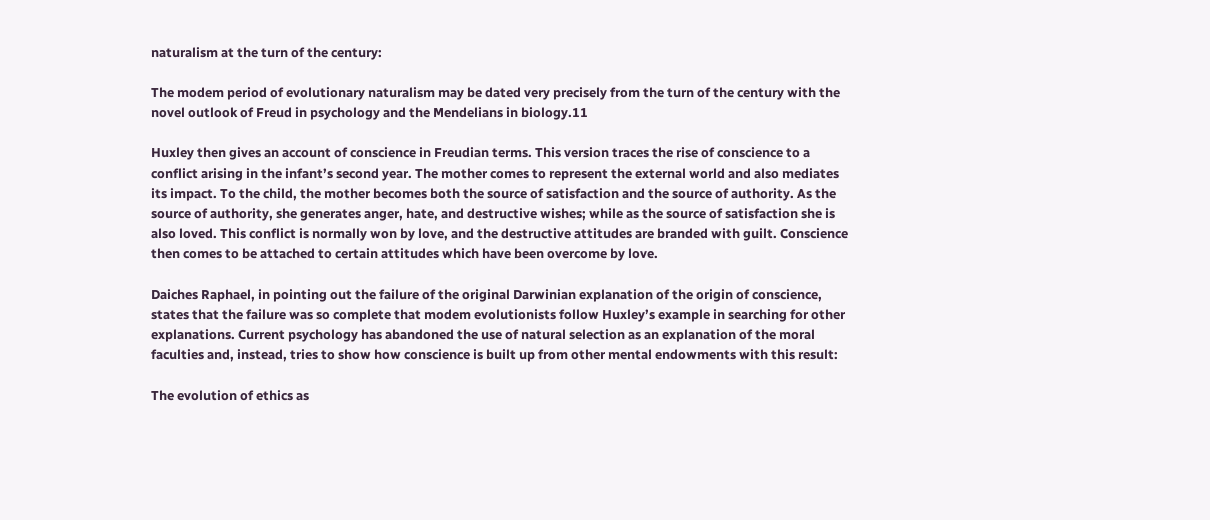naturalism at the turn of the century:

The modem period of evolutionary naturalism may be dated very precisely from the turn of the century with the novel outlook of Freud in psychology and the Mendelians in biology.11

Huxley then gives an account of conscience in Freudian terms. This version traces the rise of conscience to a conflict arising in the infant’s second year. The mother comes to represent the external world and also mediates its impact. To the child, the mother becomes both the source of satisfaction and the source of authority. As the source of authority, she generates anger, hate, and destructive wishes; while as the source of satisfaction she is also loved. This conflict is normally won by love, and the destructive attitudes are branded with guilt. Conscience then comes to be attached to certain attitudes which have been overcome by love.

Daiches Raphael, in pointing out the failure of the original Darwinian explanation of the origin of conscience, states that the failure was so complete that modem evolutionists follow Huxley’s example in searching for other explanations. Current psychology has abandoned the use of natural selection as an explanation of the moral faculties and, instead, tries to show how conscience is built up from other mental endowments with this result:

The evolution of ethics as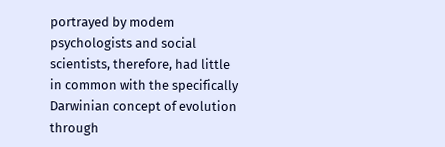portrayed by modem psychologists and social scientists, therefore, had little in common with the specifically Darwinian concept of evolution through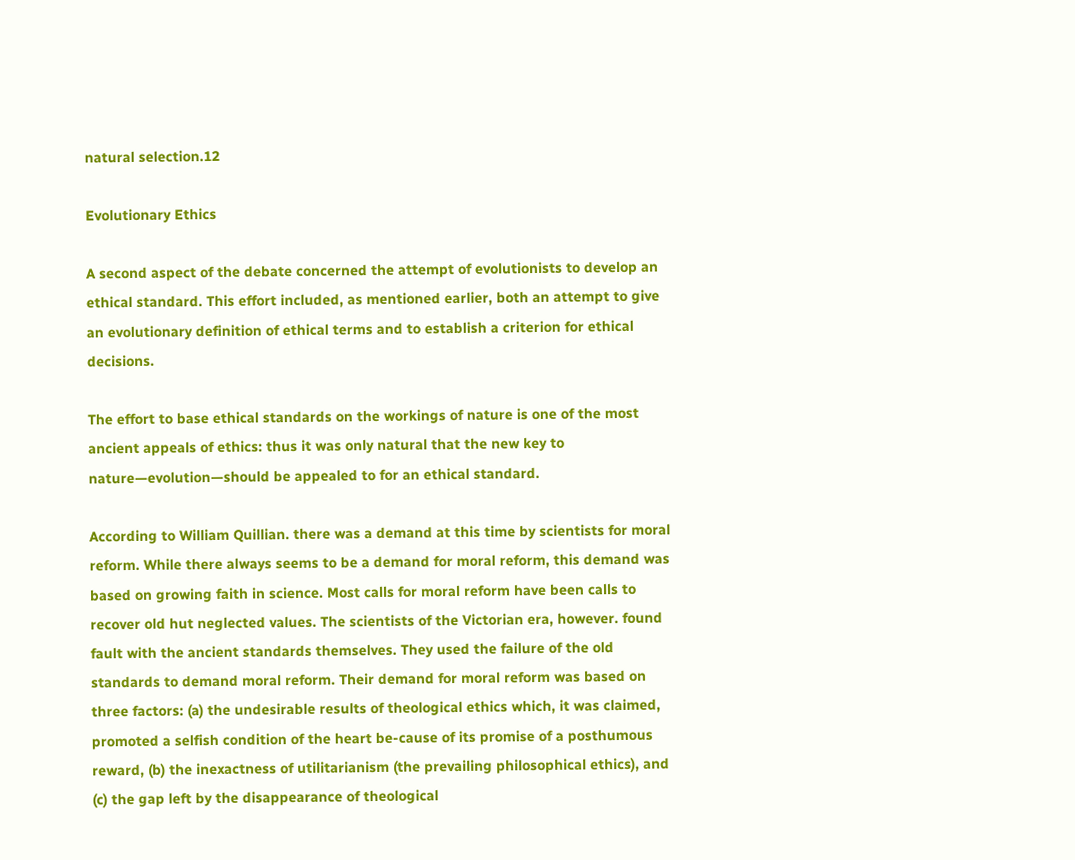natural selection.12

Evolutionary Ethics

A second aspect of the debate concerned the attempt of evolutionists to develop an ethical standard. This effort included, as mentioned earlier, both an attempt to give an evolutionary definition of ethical terms and to establish a criterion for ethical decisions.

The effort to base ethical standards on the workings of nature is one of the most ancient appeals of ethics: thus it was only natural that the new key to nature—evolution—should be appealed to for an ethical standard.

According to William Quillian. there was a demand at this time by scientists for moral reform. While there always seems to be a demand for moral reform, this demand was based on growing faith in science. Most calls for moral reform have been calls to recover old hut neglected values. The scientists of the Victorian era, however. found fault with the ancient standards themselves. They used the failure of the old standards to demand moral reform. Their demand for moral reform was based on three factors: (a) the undesirable results of theological ethics which, it was claimed, promoted a selfish condition of the heart be-cause of its promise of a posthumous reward, (b) the inexactness of utilitarianism (the prevailing philosophical ethics), and (c) the gap left by the disappearance of theological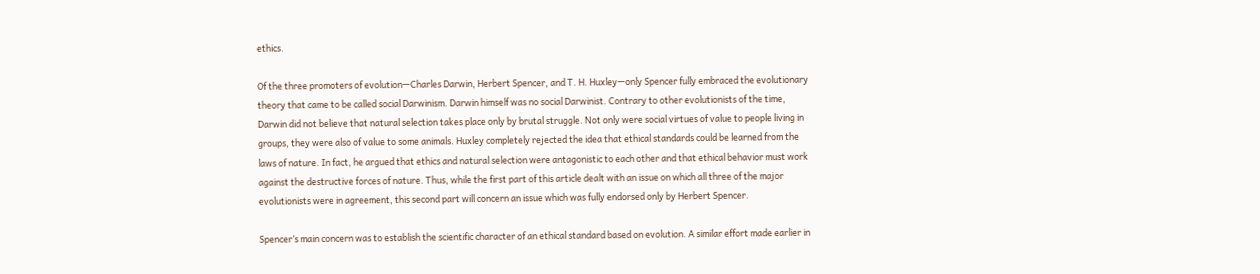ethics.

Of the three promoters of evolution—Charles Darwin, Herbert Spencer, and T. H. Huxley—only Spencer fully embraced the evolutionary theory that came to be called social Darwinism. Darwin himself was no social Darwinist. Contrary to other evolutionists of the time, Darwin did not believe that natural selection takes place only by brutal struggle. Not only were social virtues of value to people living in groups, they were also of value to some animals. Huxley completely rejected the idea that ethical standards could be learned from the laws of nature. In fact, he argued that ethics and natural selection were antagonistic to each other and that ethical behavior must work against the destructive forces of nature. Thus, while the first part of this article dealt with an issue on which all three of the major evolutionists were in agreement, this second part will concern an issue which was fully endorsed only by Herbert Spencer.

Spencer’s main concern was to establish the scientific character of an ethical standard based on evolution. A similar effort made earlier in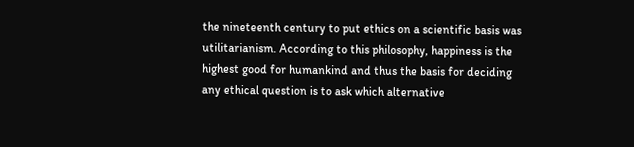the nineteenth century to put ethics on a scientific basis was utilitarianism. According to this philosophy, happiness is the highest good for humankind and thus the basis for deciding any ethical question is to ask which alternative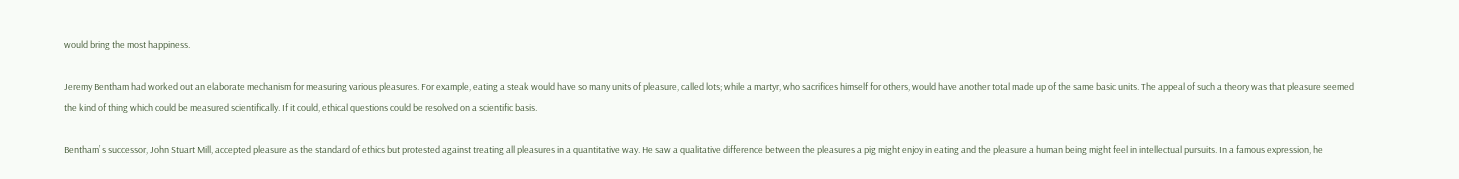would bring the most happiness.

Jeremy Bentham had worked out an elaborate mechanism for measuring various pleasures. For example, eating a steak would have so many units of pleasure, called lots; while a martyr, who sacrifices himself for others, would have another total made up of the same basic units. The appeal of such a theory was that pleasure seemed the kind of thing which could be measured scientifically. If it could, ethical questions could be resolved on a scientific basis.

Bentham’ s successor, John Stuart Mill, accepted pleasure as the standard of ethics but protested against treating all pleasures in a quantitative way. He saw a qualitative difference between the pleasures a pig might enjoy in eating and the pleasure a human being might feel in intellectual pursuits. In a famous expression, he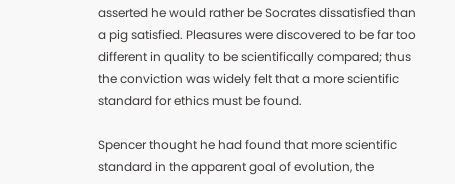asserted he would rather be Socrates dissatisfied than a pig satisfied. Pleasures were discovered to be far too different in quality to be scientifically compared; thus the conviction was widely felt that a more scientific standard for ethics must be found.

Spencer thought he had found that more scientific standard in the apparent goal of evolution, the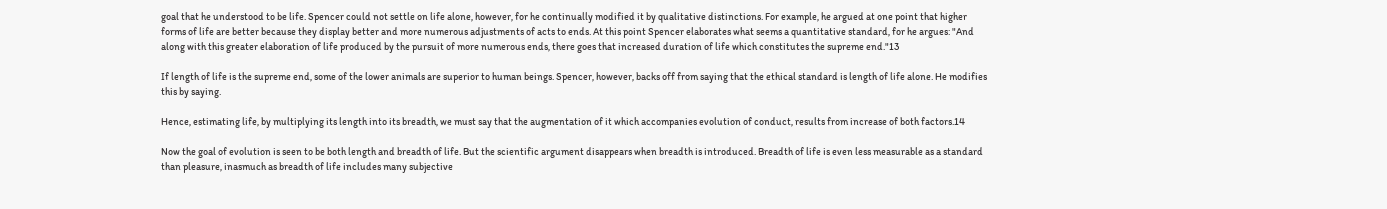goal that he understood to be life. Spencer could not settle on life alone, however, for he continually modified it by qualitative distinctions. For example, he argued at one point that higher forms of life are better because they display better and more numerous adjustments of acts to ends. At this point Spencer elaborates what seems a quantitative standard, for he argues: "And along with this greater elaboration of life produced by the pursuit of more numerous ends, there goes that increased duration of life which constitutes the supreme end."13

If length of life is the supreme end, some of the lower animals are superior to human beings. Spencer, however, backs off from saying that the ethical standard is length of life alone. He modifies this by saying.

Hence, estimating life, by multiplying its length into its breadth, we must say that the augmentation of it which accompanies evolution of conduct, results from increase of both factors.14

Now the goal of evolution is seen to be both length and breadth of life. But the scientific argument disappears when breadth is introduced. Breadth of life is even less measurable as a standard than pleasure, inasmuch as breadth of life includes many subjective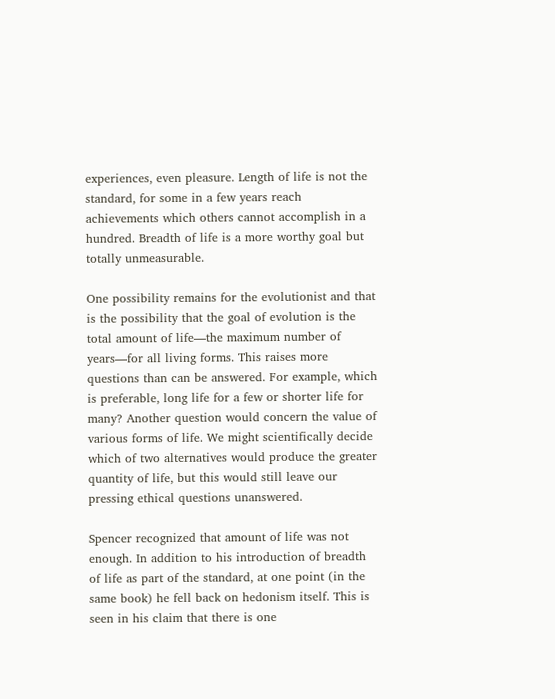experiences, even pleasure. Length of life is not the standard, for some in a few years reach achievements which others cannot accomplish in a hundred. Breadth of life is a more worthy goal but totally unmeasurable.

One possibility remains for the evolutionist and that is the possibility that the goal of evolution is the total amount of life—the maximum number of years—for all living forms. This raises more questions than can be answered. For example, which is preferable, long life for a few or shorter life for many? Another question would concern the value of various forms of life. We might scientifically decide which of two alternatives would produce the greater quantity of life, but this would still leave our pressing ethical questions unanswered.

Spencer recognized that amount of life was not enough. In addition to his introduction of breadth of life as part of the standard, at one point (in the same book) he fell back on hedonism itself. This is seen in his claim that there is one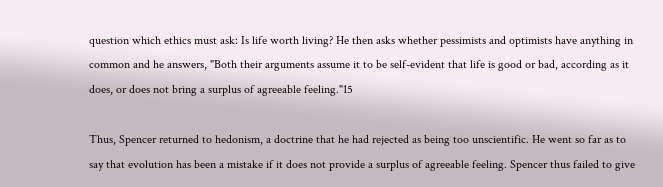question which ethics must ask: Is life worth living? He then asks whether pessimists and optimists have anything in common and he answers, "Both their arguments assume it to be self-evident that life is good or bad, according as it does, or does not bring a surplus of agreeable feeling."15

Thus, Spencer returned to hedonism, a doctrine that he had rejected as being too unscientific. He went so far as to say that evolution has been a mistake if it does not provide a surplus of agreeable feeling. Spencer thus failed to give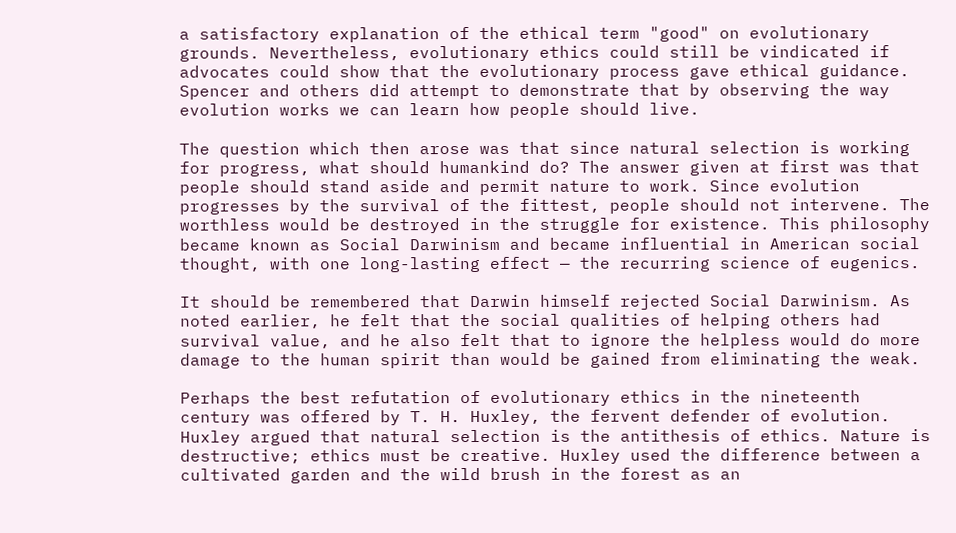a satisfactory explanation of the ethical term "good" on evolutionary grounds. Nevertheless, evolutionary ethics could still be vindicated if advocates could show that the evolutionary process gave ethical guidance. Spencer and others did attempt to demonstrate that by observing the way evolution works we can learn how people should live.

The question which then arose was that since natural selection is working for progress, what should humankind do? The answer given at first was that people should stand aside and permit nature to work. Since evolution progresses by the survival of the fittest, people should not intervene. The worthless would be destroyed in the struggle for existence. This philosophy became known as Social Darwinism and became influential in American social thought, with one long-lasting effect — the recurring science of eugenics.

It should be remembered that Darwin himself rejected Social Darwinism. As noted earlier, he felt that the social qualities of helping others had survival value, and he also felt that to ignore the helpless would do more damage to the human spirit than would be gained from eliminating the weak.

Perhaps the best refutation of evolutionary ethics in the nineteenth century was offered by T. H. Huxley, the fervent defender of evolution. Huxley argued that natural selection is the antithesis of ethics. Nature is destructive; ethics must be creative. Huxley used the difference between a cultivated garden and the wild brush in the forest as an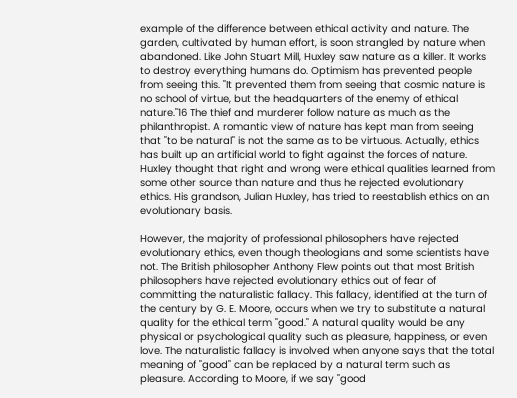example of the difference between ethical activity and nature. The garden, cultivated by human effort, is soon strangled by nature when abandoned. Like John Stuart Mill, Huxley saw nature as a killer. It works to destroy everything humans do. Optimism has prevented people from seeing this. "It prevented them from seeing that cosmic nature is no school of virtue, but the headquarters of the enemy of ethical nature."16 The thief and murderer follow nature as much as the philanthropist. A romantic view of nature has kept man from seeing that "to be natural" is not the same as to be virtuous. Actually, ethics has built up an artificial world to fight against the forces of nature. Huxley thought that right and wrong were ethical qualities learned from some other source than nature and thus he rejected evolutionary ethics. His grandson, Julian Huxley, has tried to reestablish ethics on an evolutionary basis.

However, the majority of professional philosophers have rejected evolutionary ethics, even though theologians and some scientists have not. The British philosopher Anthony Flew points out that most British philosophers have rejected evolutionary ethics out of fear of committing the naturalistic fallacy. This fallacy, identified at the turn of the century by G. E. Moore, occurs when we try to substitute a natural quality for the ethical term "good." A natural quality would be any physical or psychological quality such as pleasure, happiness, or even love. The naturalistic fallacy is involved when anyone says that the total meaning of "good" can be replaced by a natural term such as pleasure. According to Moore, if we say "good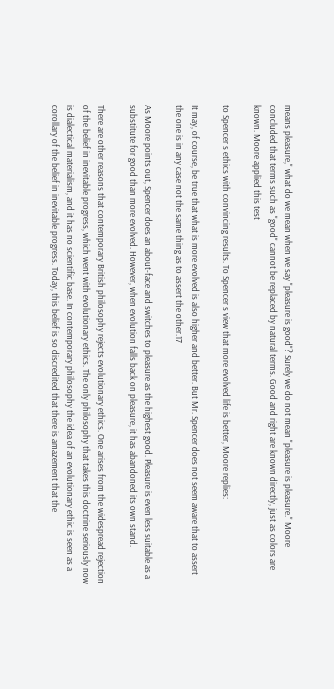means pleasure," what do we mean when we say "pleasure is good"? Surely we do not mean "pleasure is pleasure." Moore concluded that terms such as "good" cannot be replaced by natural terms. Good and right are known directly, just as colors are known. Moore applied this test

to Spencer s ethics with convincing results. To Spencer s view that more evolved life is better, Moore replies:

It may, of course, be true that what is more evolved is also higher and better. But Mr. Spencer does not seem aware that to assert the one is in any case not the same thing as to assert the other.17

As Moore points out, Spencer does an about-face and switches to pleasure as the highest good. Pleasure is even less suitable as a substitute for good than more evolved. However, when evolution falls back on pleasure, it has abandoned its own stand.

There are other reasons that contemporary British philosophy rejects evolutionary ethics. One arises from the widespread rejection of the belief in inevitable progress, which went with evolutionary ethics. The only philosophy that takes this doctrine seriously now is dialectical materialism, and it has no scientific base. In contemporary philosophy the idea of an evolutionary ethic is seen as a corollary of the belief in inevitable progress. Today, this belief is so discredited that there is amazement that the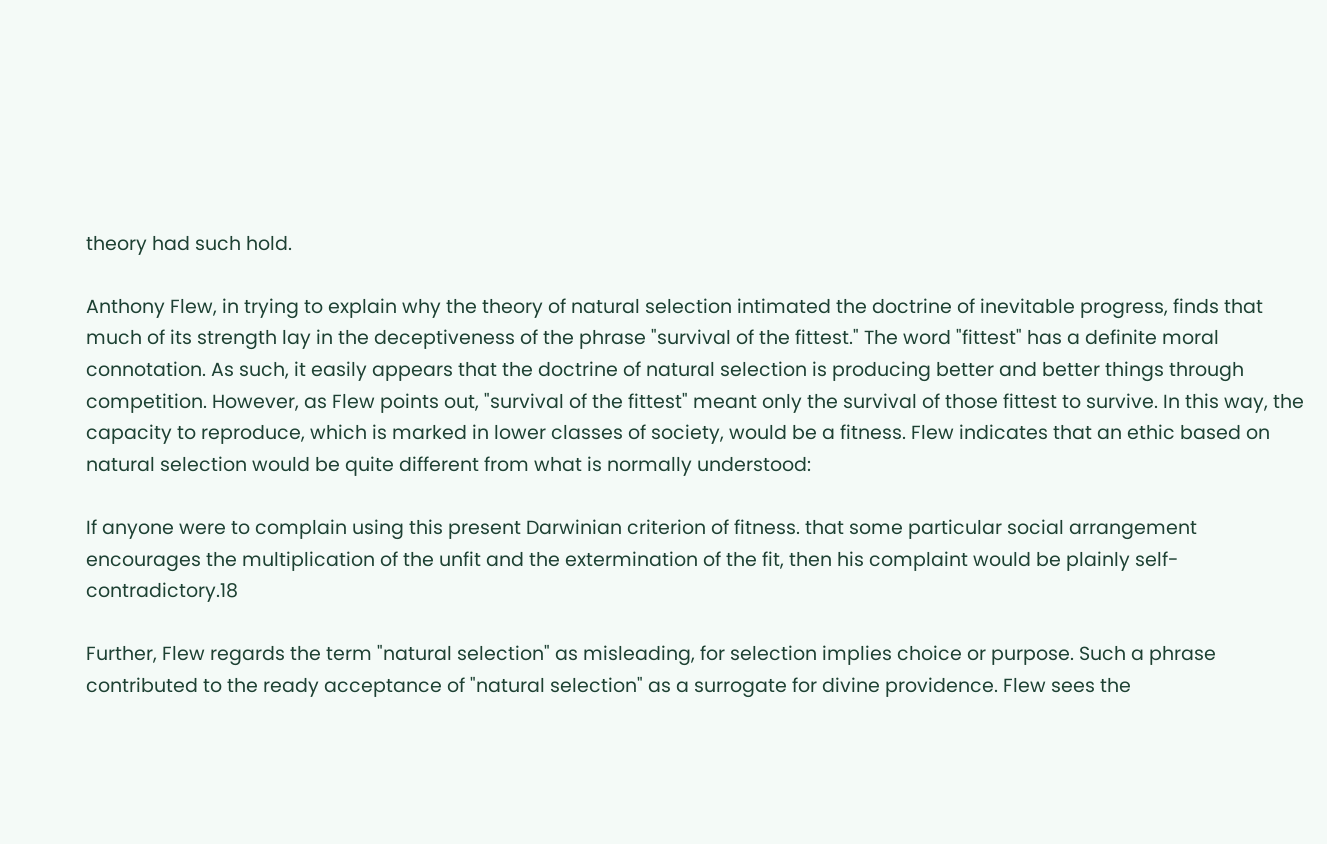theory had such hold.

Anthony Flew, in trying to explain why the theory of natural selection intimated the doctrine of inevitable progress, finds that much of its strength lay in the deceptiveness of the phrase "survival of the fittest." The word "fittest" has a definite moral connotation. As such, it easily appears that the doctrine of natural selection is producing better and better things through competition. However, as Flew points out, "survival of the fittest" meant only the survival of those fittest to survive. In this way, the capacity to reproduce, which is marked in lower classes of society, would be a fitness. Flew indicates that an ethic based on natural selection would be quite different from what is normally understood:

If anyone were to complain using this present Darwinian criterion of fitness. that some particular social arrangement encourages the multiplication of the unfit and the extermination of the fit, then his complaint would be plainly self-contradictory.18

Further, Flew regards the term "natural selection" as misleading, for selection implies choice or purpose. Such a phrase contributed to the ready acceptance of "natural selection" as a surrogate for divine providence. Flew sees the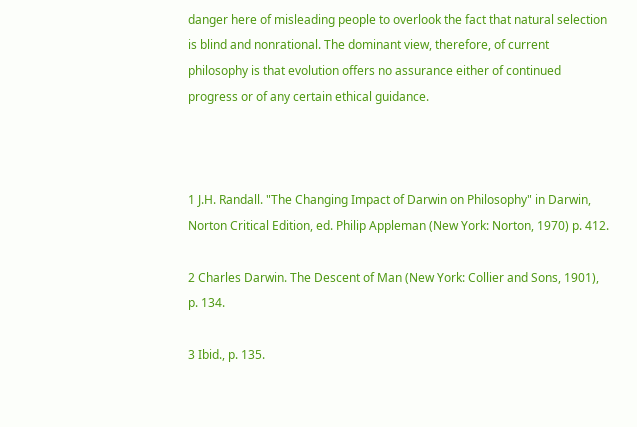danger here of misleading people to overlook the fact that natural selection is blind and nonrational. The dominant view, therefore, of current philosophy is that evolution offers no assurance either of continued progress or of any certain ethical guidance.



1 J.H. Randall. "The Changing Impact of Darwin on Philosophy" in Darwin, Norton Critical Edition, ed. Philip Appleman (New York: Norton, 1970) p. 412.

2 Charles Darwin. The Descent of Man (New York: Collier and Sons, 1901), p. 134.

3 Ibid., p. 135.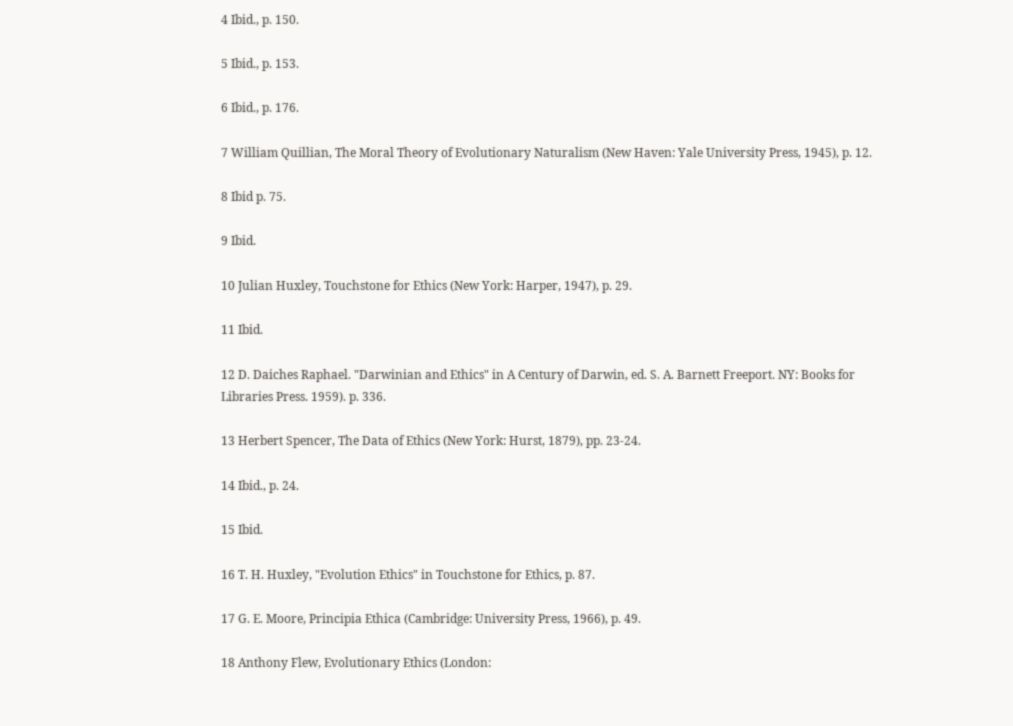4 Ibid., p. 150.

5 Ibid., p. 153.

6 Ibid., p. 176.

7 William Quillian, The Moral Theory of Evolutionary Naturalism (New Haven: Yale University Press, 1945), p. 12.

8 Ibid p. 75.

9 Ibid.

10 Julian Huxley, Touchstone for Ethics (New York: Harper, 1947), p. 29.

11 Ibid.

12 D. Daiches Raphael. "Darwinian and Ethics" in A Century of Darwin, ed. S. A. Barnett Freeport. NY: Books for Libraries Press. 1959). p. 336.

13 Herbert Spencer, The Data of Ethics (New York: Hurst, 1879), pp. 23-24.

14 Ibid., p. 24.

15 Ibid.

16 T. H. Huxley, "Evolution Ethics" in Touchstone for Ethics, p. 87.

17 G. E. Moore, Principia Ethica (Cambridge: University Press, 1966), p. 49.

18 Anthony Flew, Evolutionary Ethics (London: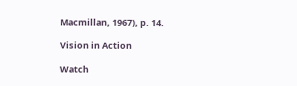Macmillan, 1967), p. 14.

Vision in Action

Watch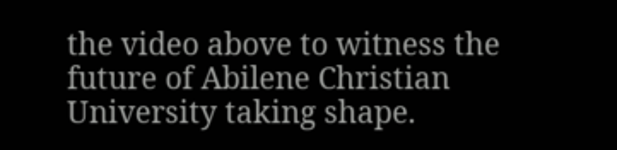the video above to witness the future of Abilene Christian University taking shape.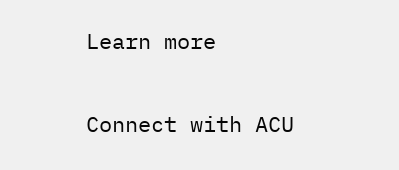Learn more

Connect with ACU